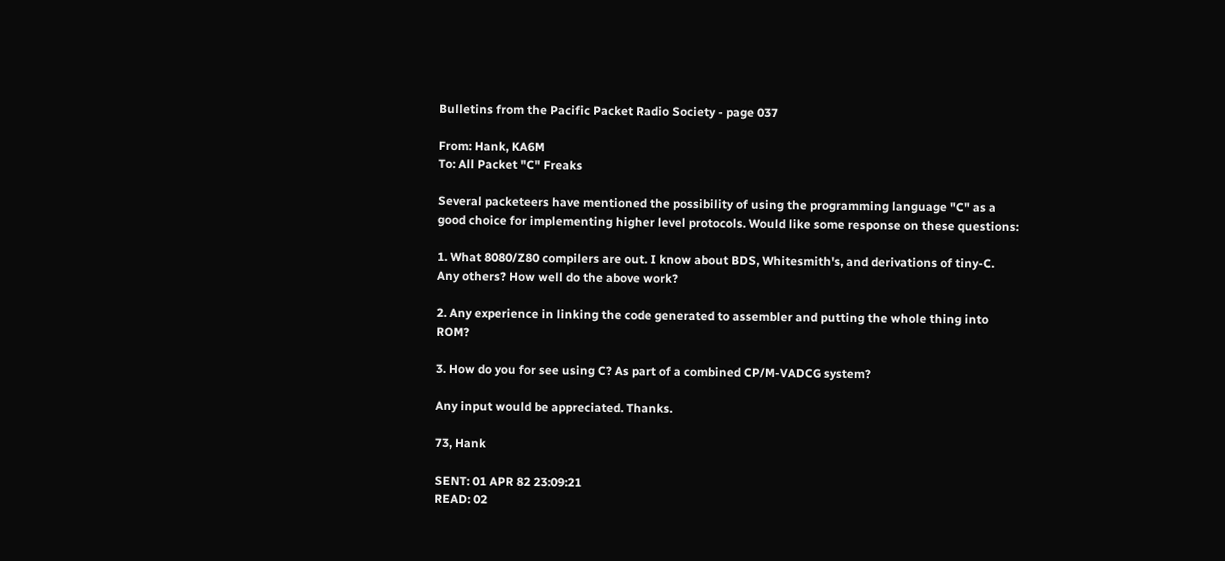Bulletins from the Pacific Packet Radio Society - page 037

From: Hank, KA6M
To: All Packet "C" Freaks

Several packeteers have mentioned the possibility of using the programming language "C" as a good choice for implementing higher level protocols. Would like some response on these questions:

1. What 8080/Z80 compilers are out. I know about BDS, Whitesmith's, and derivations of tiny-C. Any others? How well do the above work?

2. Any experience in linking the code generated to assembler and putting the whole thing into ROM?

3. How do you for see using C? As part of a combined CP/M-VADCG system?

Any input would be appreciated. Thanks.

73, Hank

SENT: 01 APR 82 23:09:21
READ: 02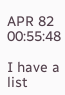APR 82 00:55:48

I have a list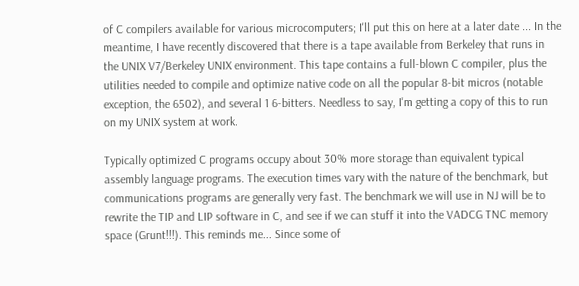of C compilers available for various microcomputers; I'll put this on here at a later date ... In the meantime, I have recently discovered that there is a tape available from Berkeley that runs in the UNIX V7/Berkeley UNIX environment. This tape contains a full-blown C compiler, plus the utilities needed to compile and optimize native code on all the popular 8-bit micros (notable exception, the 6502), and several 1 6-bitters. Needless to say, I'm getting a copy of this to run on my UNIX system at work.

Typically optimized C programs occupy about 30% more storage than equivalent typical assembly language programs. The execution times vary with the nature of the benchmark, but communications programs are generally very fast. The benchmark we will use in NJ will be to rewrite the TIP and LIP software in C, and see if we can stuff it into the VADCG TNC memory space (Grunt!!!). This reminds me... Since some of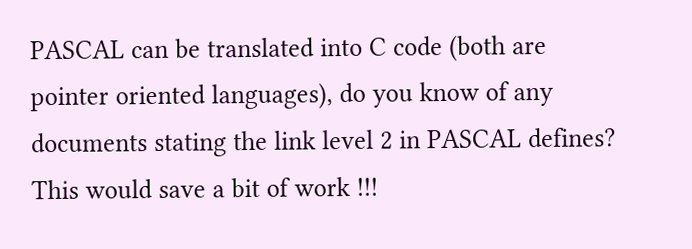PASCAL can be translated into C code (both are pointer oriented languages), do you know of any documents stating the link level 2 in PASCAL defines? This would save a bit of work !!!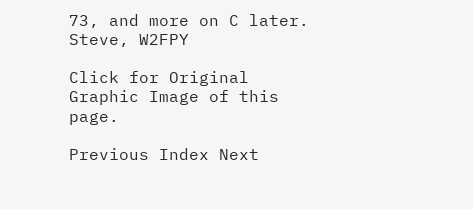73, and more on C later.
Steve, W2FPY

Click for Original Graphic Image of this page.

Previous Index Next